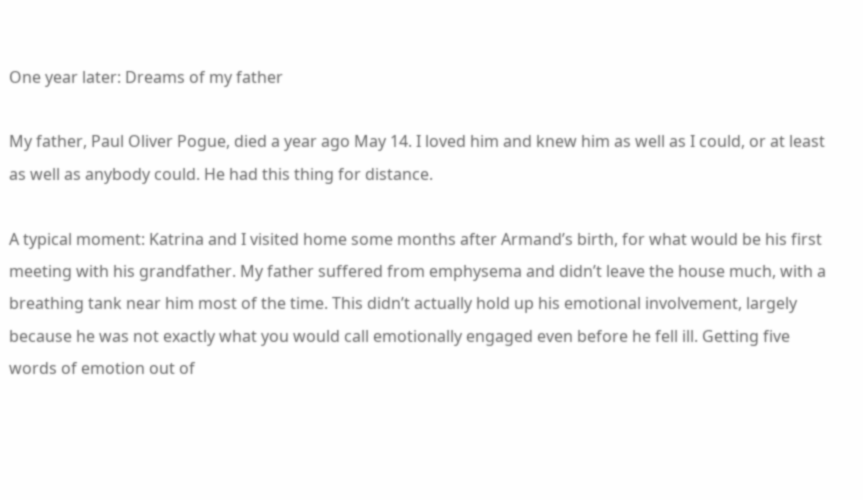One year later: Dreams of my father

My father, Paul Oliver Pogue, died a year ago May 14. I loved him and knew him as well as I could, or at least as well as anybody could. He had this thing for distance.

A typical moment: Katrina and I visited home some months after Armand’s birth, for what would be his first meeting with his grandfather. My father suffered from emphysema and didn’t leave the house much, with a breathing tank near him most of the time. This didn’t actually hold up his emotional involvement, largely because he was not exactly what you would call emotionally engaged even before he fell ill. Getting five words of emotion out of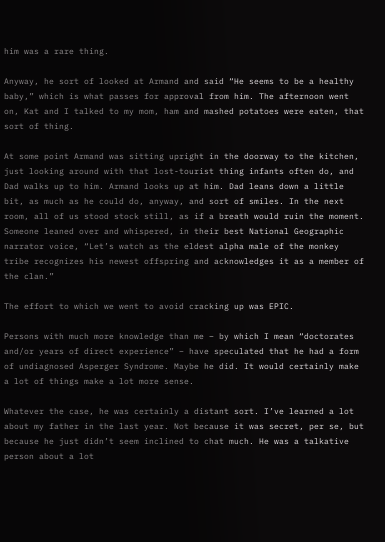him was a rare thing.

Anyway, he sort of looked at Armand and said “He seems to be a healthy baby,” which is what passes for approval from him. The afternoon went on, Kat and I talked to my mom, ham and mashed potatoes were eaten, that sort of thing.

At some point Armand was sitting upright in the doorway to the kitchen, just looking around with that lost-tourist thing infants often do, and Dad walks up to him. Armand looks up at him. Dad leans down a little bit, as much as he could do, anyway, and sort of smiles. In the next room, all of us stood stock still, as if a breath would ruin the moment. Someone leaned over and whispered, in their best National Geographic narrator voice, “Let’s watch as the eldest alpha male of the monkey tribe recognizes his newest offspring and acknowledges it as a member of the clan.”

The effort to which we went to avoid cracking up was EPIC.

Persons with much more knowledge than me – by which I mean “doctorates and/or years of direct experience” – have speculated that he had a form of undiagnosed Asperger Syndrome. Maybe he did. It would certainly make a lot of things make a lot more sense.

Whatever the case, he was certainly a distant sort. I’ve learned a lot about my father in the last year. Not because it was secret, per se, but because he just didn’t seem inclined to chat much. He was a talkative person about a lot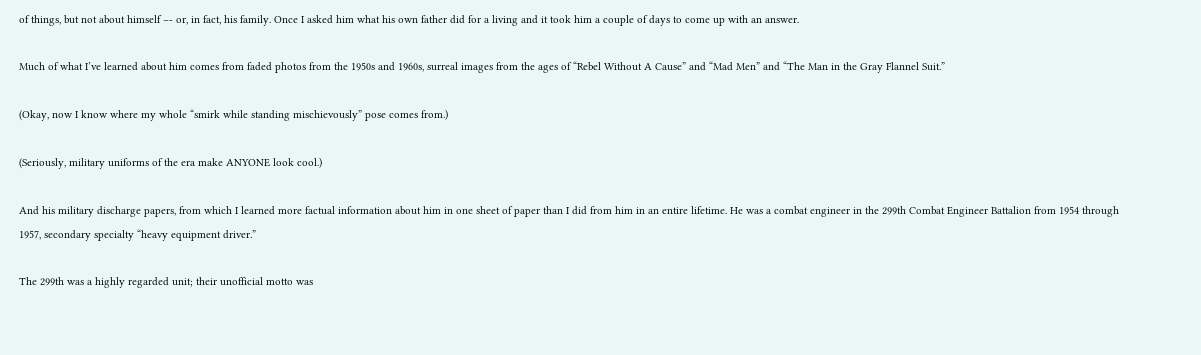of things, but not about himself –- or, in fact, his family. Once I asked him what his own father did for a living and it took him a couple of days to come up with an answer.

Much of what I’ve learned about him comes from faded photos from the 1950s and 1960s, surreal images from the ages of “Rebel Without A Cause” and “Mad Men” and “The Man in the Gray Flannel Suit.”

(Okay, now I know where my whole “smirk while standing mischievously” pose comes from.)

(Seriously, military uniforms of the era make ANYONE look cool.)

And his military discharge papers, from which I learned more factual information about him in one sheet of paper than I did from him in an entire lifetime. He was a combat engineer in the 299th Combat Engineer Battalion from 1954 through 1957, secondary specialty “heavy equipment driver.”

The 299th was a highly regarded unit; their unofficial motto was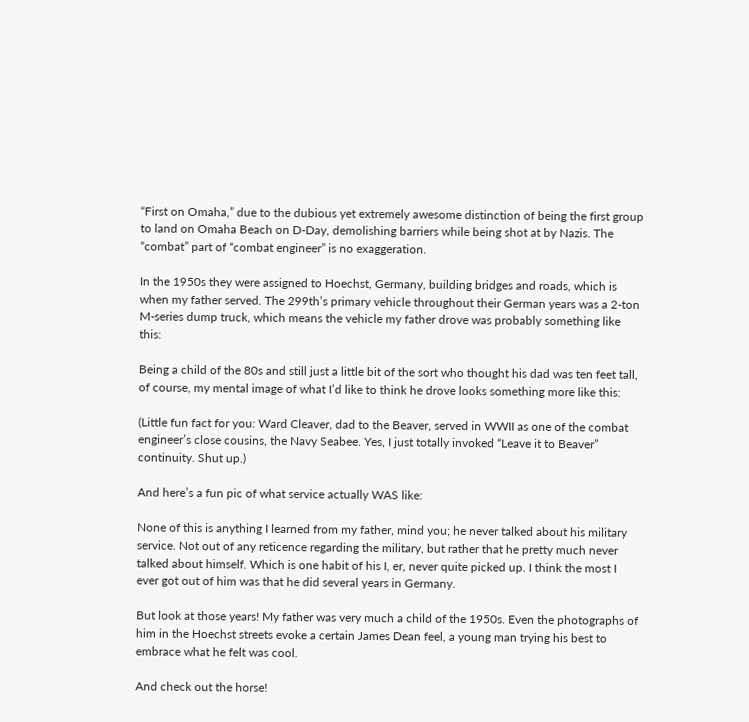“First on Omaha,” due to the dubious yet extremely awesome distinction of being the first group to land on Omaha Beach on D-Day, demolishing barriers while being shot at by Nazis. The “combat” part of “combat engineer” is no exaggeration.

In the 1950s they were assigned to Hoechst, Germany, building bridges and roads, which is when my father served. The 299th’s primary vehicle throughout their German years was a 2-ton M-series dump truck, which means the vehicle my father drove was probably something like this:

Being a child of the 80s and still just a little bit of the sort who thought his dad was ten feet tall, of course, my mental image of what I’d like to think he drove looks something more like this:

(Little fun fact for you: Ward Cleaver, dad to the Beaver, served in WWII as one of the combat engineer’s close cousins, the Navy Seabee. Yes, I just totally invoked “Leave it to Beaver” continuity. Shut up.)

And here’s a fun pic of what service actually WAS like:

None of this is anything I learned from my father, mind you; he never talked about his military service. Not out of any reticence regarding the military, but rather that he pretty much never talked about himself. Which is one habit of his I, er, never quite picked up. I think the most I ever got out of him was that he did several years in Germany.

But look at those years! My father was very much a child of the 1950s. Even the photographs of him in the Hoechst streets evoke a certain James Dean feel, a young man trying his best to embrace what he felt was cool.

And check out the horse!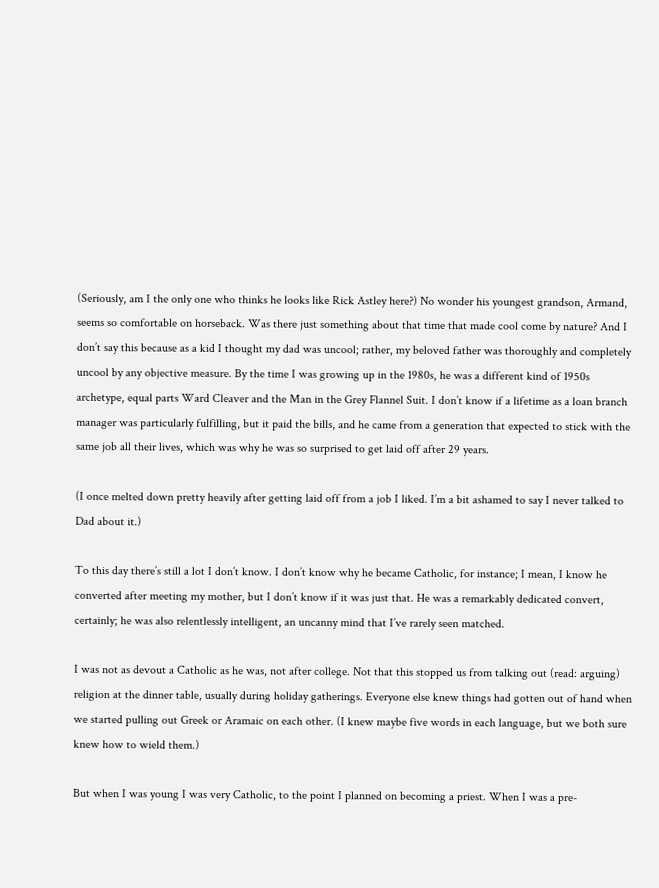(Seriously, am I the only one who thinks he looks like Rick Astley here?) No wonder his youngest grandson, Armand, seems so comfortable on horseback. Was there just something about that time that made cool come by nature? And I don’t say this because as a kid I thought my dad was uncool; rather, my beloved father was thoroughly and completely uncool by any objective measure. By the time I was growing up in the 1980s, he was a different kind of 1950s archetype, equal parts Ward Cleaver and the Man in the Grey Flannel Suit. I don’t know if a lifetime as a loan branch manager was particularly fulfilling, but it paid the bills, and he came from a generation that expected to stick with the same job all their lives, which was why he was so surprised to get laid off after 29 years.

(I once melted down pretty heavily after getting laid off from a job I liked. I’m a bit ashamed to say I never talked to Dad about it.)

To this day there’s still a lot I don’t know. I don’t know why he became Catholic, for instance; I mean, I know he converted after meeting my mother, but I don’t know if it was just that. He was a remarkably dedicated convert, certainly; he was also relentlessly intelligent, an uncanny mind that I’ve rarely seen matched.

I was not as devout a Catholic as he was, not after college. Not that this stopped us from talking out (read: arguing) religion at the dinner table, usually during holiday gatherings. Everyone else knew things had gotten out of hand when we started pulling out Greek or Aramaic on each other. (I knew maybe five words in each language, but we both sure knew how to wield them.)

But when I was young I was very Catholic, to the point I planned on becoming a priest. When I was a pre-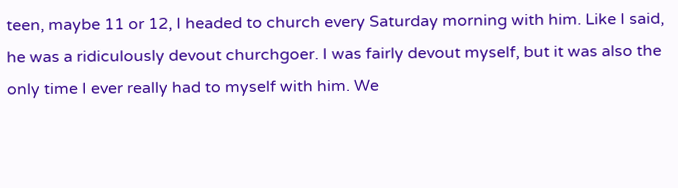teen, maybe 11 or 12, I headed to church every Saturday morning with him. Like I said, he was a ridiculously devout churchgoer. I was fairly devout myself, but it was also the only time I ever really had to myself with him. We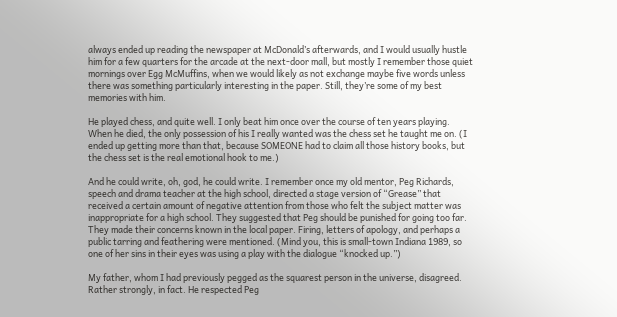always ended up reading the newspaper at McDonald’s afterwards, and I would usually hustle him for a few quarters for the arcade at the next-door mall, but mostly I remember those quiet mornings over Egg McMuffins, when we would likely as not exchange maybe five words unless there was something particularly interesting in the paper. Still, they’re some of my best memories with him.

He played chess, and quite well. I only beat him once over the course of ten years playing. When he died, the only possession of his I really wanted was the chess set he taught me on. (I ended up getting more than that, because SOMEONE had to claim all those history books, but the chess set is the real emotional hook to me.)

And he could write, oh, god, he could write. I remember once my old mentor, Peg Richards, speech and drama teacher at the high school, directed a stage version of “Grease” that received a certain amount of negative attention from those who felt the subject matter was inappropriate for a high school. They suggested that Peg should be punished for going too far. They made their concerns known in the local paper. Firing, letters of apology, and perhaps a public tarring and feathering were mentioned. (Mind you, this is small-town Indiana 1989, so one of her sins in their eyes was using a play with the dialogue “knocked up.”)

My father, whom I had previously pegged as the squarest person in the universe, disagreed. Rather strongly, in fact. He respected Peg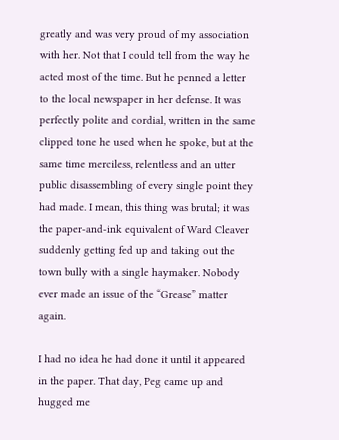greatly and was very proud of my association with her. Not that I could tell from the way he acted most of the time. But he penned a letter to the local newspaper in her defense. It was perfectly polite and cordial, written in the same clipped tone he used when he spoke, but at the same time merciless, relentless and an utter public disassembling of every single point they had made. I mean, this thing was brutal; it was the paper-and-ink equivalent of Ward Cleaver suddenly getting fed up and taking out the town bully with a single haymaker. Nobody ever made an issue of the “Grease” matter again.

I had no idea he had done it until it appeared in the paper. That day, Peg came up and hugged me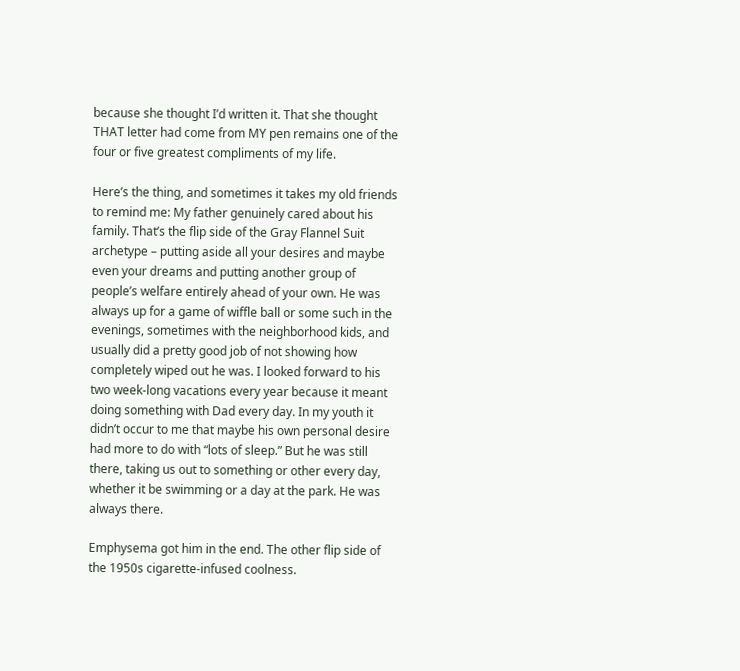because she thought I’d written it. That she thought THAT letter had come from MY pen remains one of the four or five greatest compliments of my life.

Here’s the thing, and sometimes it takes my old friends to remind me: My father genuinely cared about his family. That’s the flip side of the Gray Flannel Suit archetype – putting aside all your desires and maybe even your dreams and putting another group of people’s welfare entirely ahead of your own. He was always up for a game of wiffle ball or some such in the evenings, sometimes with the neighborhood kids, and usually did a pretty good job of not showing how completely wiped out he was. I looked forward to his two week-long vacations every year because it meant doing something with Dad every day. In my youth it didn’t occur to me that maybe his own personal desire had more to do with “lots of sleep.” But he was still there, taking us out to something or other every day, whether it be swimming or a day at the park. He was always there.

Emphysema got him in the end. The other flip side of the 1950s cigarette-infused coolness.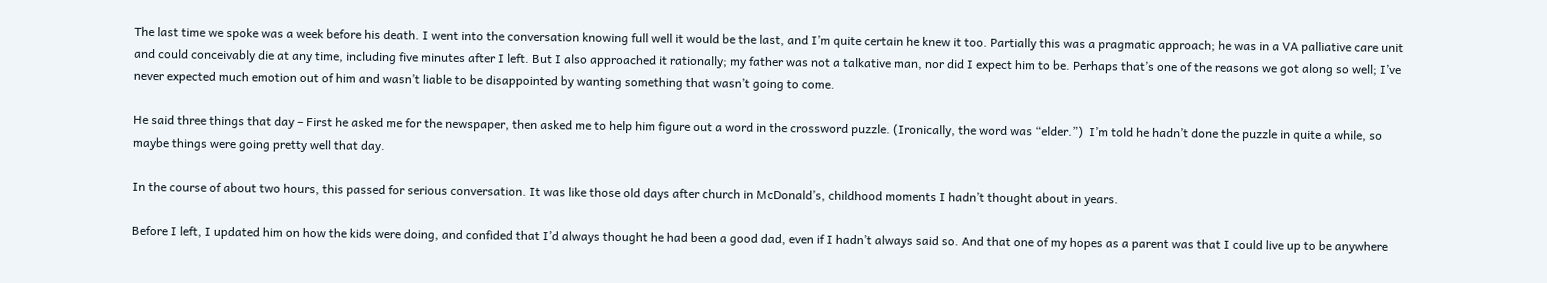The last time we spoke was a week before his death. I went into the conversation knowing full well it would be the last, and I’m quite certain he knew it too. Partially this was a pragmatic approach; he was in a VA palliative care unit and could conceivably die at any time, including five minutes after I left. But I also approached it rationally; my father was not a talkative man, nor did I expect him to be. Perhaps that’s one of the reasons we got along so well; I’ve never expected much emotion out of him and wasn’t liable to be disappointed by wanting something that wasn’t going to come.

He said three things that day – First he asked me for the newspaper, then asked me to help him figure out a word in the crossword puzzle. (Ironically, the word was “elder.”)  I’m told he hadn’t done the puzzle in quite a while, so maybe things were going pretty well that day.

In the course of about two hours, this passed for serious conversation. It was like those old days after church in McDonald’s, childhood moments I hadn’t thought about in years.

Before I left, I updated him on how the kids were doing, and confided that I’d always thought he had been a good dad, even if I hadn’t always said so. And that one of my hopes as a parent was that I could live up to be anywhere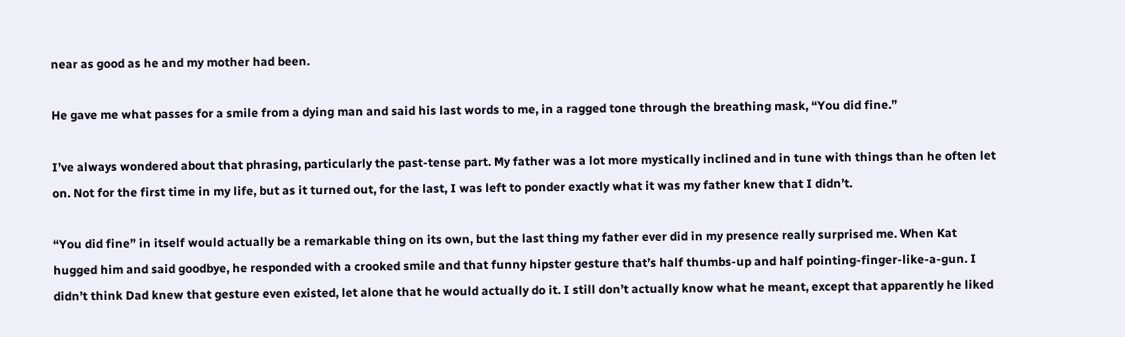near as good as he and my mother had been.

He gave me what passes for a smile from a dying man and said his last words to me, in a ragged tone through the breathing mask, “You did fine.”

I’ve always wondered about that phrasing, particularly the past-tense part. My father was a lot more mystically inclined and in tune with things than he often let on. Not for the first time in my life, but as it turned out, for the last, I was left to ponder exactly what it was my father knew that I didn’t.

“You did fine” in itself would actually be a remarkable thing on its own, but the last thing my father ever did in my presence really surprised me. When Kat hugged him and said goodbye, he responded with a crooked smile and that funny hipster gesture that’s half thumbs-up and half pointing-finger-like-a-gun. I didn’t think Dad knew that gesture even existed, let alone that he would actually do it. I still don’t actually know what he meant, except that apparently he liked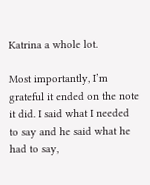Katrina a whole lot.

Most importantly, I’m grateful it ended on the note it did. I said what I needed to say and he said what he had to say,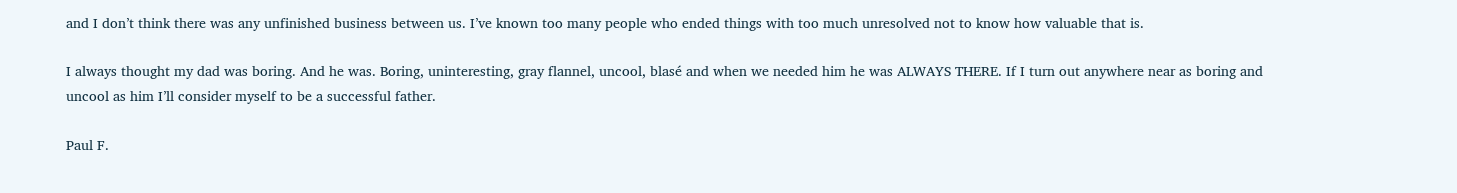and I don’t think there was any unfinished business between us. I’ve known too many people who ended things with too much unresolved not to know how valuable that is.

I always thought my dad was boring. And he was. Boring, uninteresting, gray flannel, uncool, blasé and when we needed him he was ALWAYS THERE. If I turn out anywhere near as boring and uncool as him I’ll consider myself to be a successful father.

Paul F.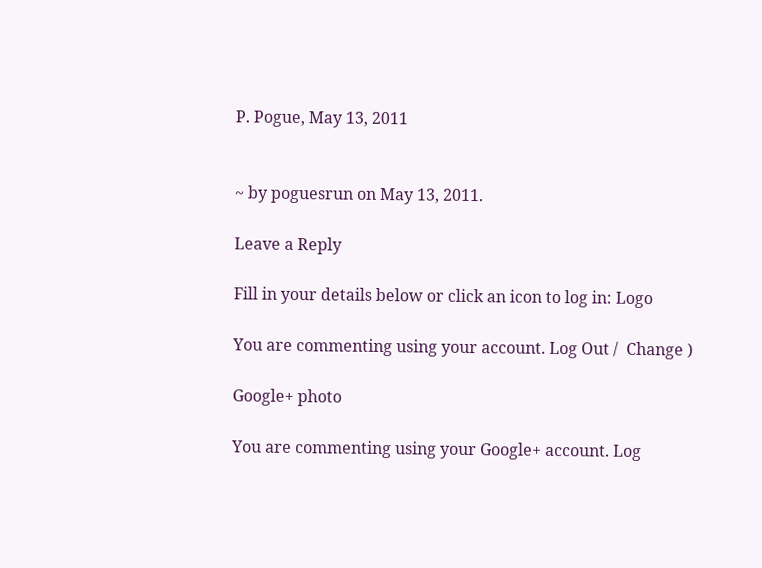P. Pogue, May 13, 2011


~ by poguesrun on May 13, 2011.

Leave a Reply

Fill in your details below or click an icon to log in: Logo

You are commenting using your account. Log Out /  Change )

Google+ photo

You are commenting using your Google+ account. Log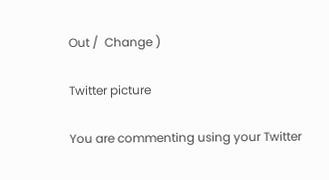Out /  Change )

Twitter picture

You are commenting using your Twitter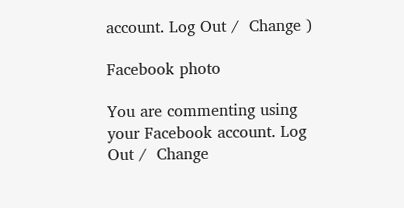account. Log Out /  Change )

Facebook photo

You are commenting using your Facebook account. Log Out /  Change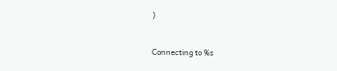)


Connecting to %s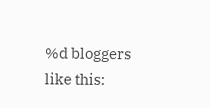%d bloggers like this: